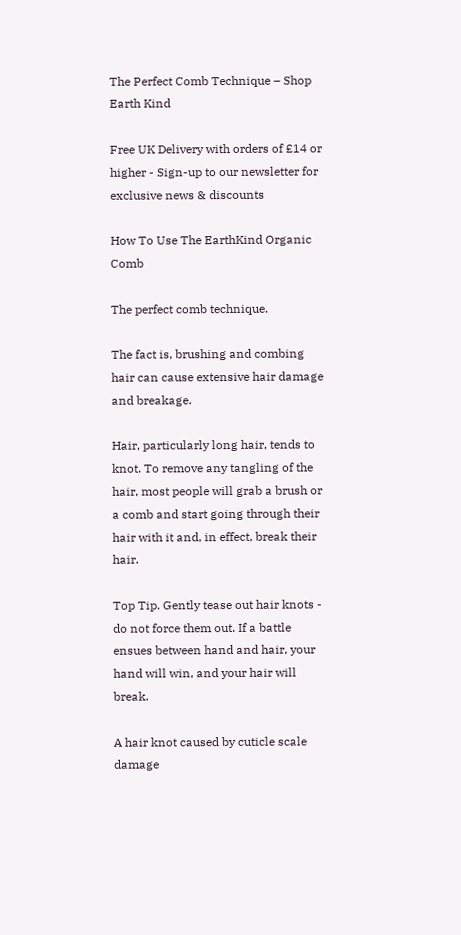The Perfect Comb Technique – Shop Earth Kind

Free UK Delivery with orders of £14 or higher - Sign-up to our newsletter for exclusive news & discounts

How To Use The EarthKind Organic Comb

The perfect comb technique.

The fact is, brushing and combing hair can cause extensive hair damage and breakage.

Hair, particularly long hair, tends to knot. To remove any tangling of the hair, most people will grab a brush or a comb and start going through their hair with it and, in effect, break their hair.

Top Tip. Gently tease out hair knots - do not force them out. If a battle ensues between hand and hair, your hand will win, and your hair will break.

A hair knot caused by cuticle scale damage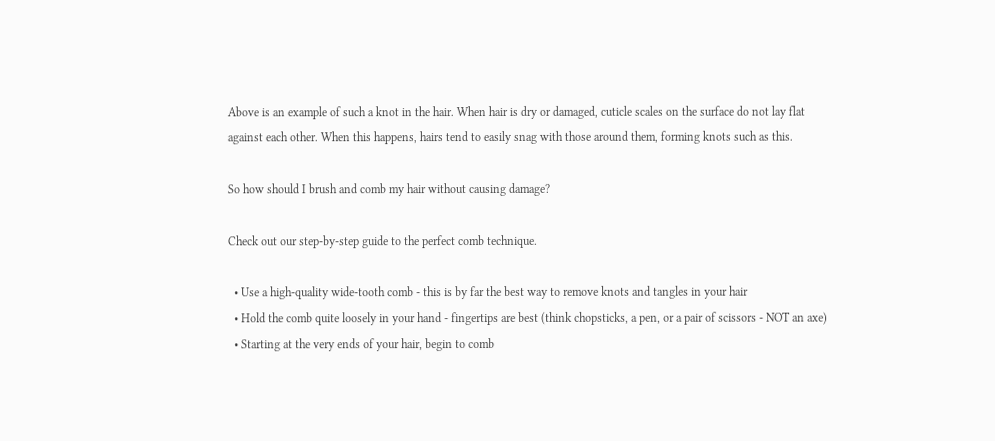Above is an example of such a knot in the hair. When hair is dry or damaged, cuticle scales on the surface do not lay flat against each other. When this happens, hairs tend to easily snag with those around them, forming knots such as this.

So how should I brush and comb my hair without causing damage?

Check out our step-by-step guide to the perfect comb technique.

  • Use a high-quality wide-tooth comb - this is by far the best way to remove knots and tangles in your hair
  • Hold the comb quite loosely in your hand - fingertips are best (think chopsticks, a pen, or a pair of scissors - NOT an axe)
  • Starting at the very ends of your hair, begin to comb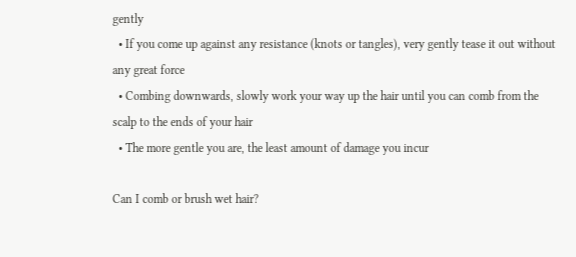gently
  • If you come up against any resistance (knots or tangles), very gently tease it out without any great force
  • Combing downwards, slowly work your way up the hair until you can comb from the scalp to the ends of your hair
  • The more gentle you are, the least amount of damage you incur

Can I comb or brush wet hair?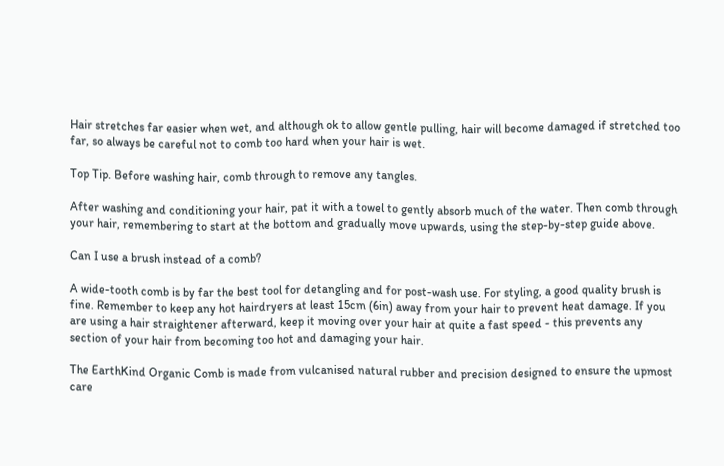Hair stretches far easier when wet, and although ok to allow gentle pulling, hair will become damaged if stretched too far, so always be careful not to comb too hard when your hair is wet.

Top Tip. Before washing hair, comb through to remove any tangles.

After washing and conditioning your hair, pat it with a towel to gently absorb much of the water. Then comb through your hair, remembering to start at the bottom and gradually move upwards, using the step-by-step guide above.

Can I use a brush instead of a comb?

A wide-tooth comb is by far the best tool for detangling and for post-wash use. For styling, a good quality brush is fine. Remember to keep any hot hairdryers at least 15cm (6in) away from your hair to prevent heat damage. If you are using a hair straightener afterward, keep it moving over your hair at quite a fast speed - this prevents any section of your hair from becoming too hot and damaging your hair.

The EarthKind Organic Comb is made from vulcanised natural rubber and precision designed to ensure the upmost care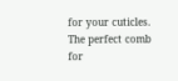for your cuticles. The perfect comb for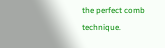the perfect comb technique.